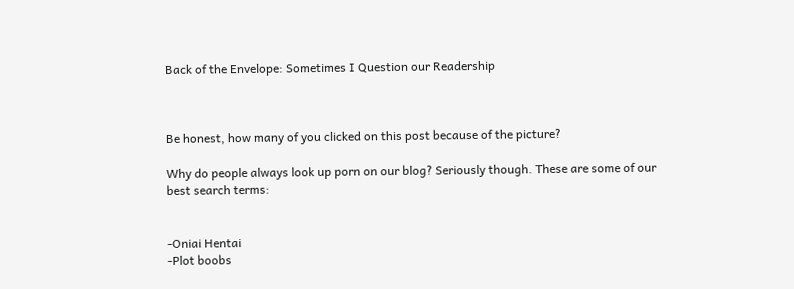Back of the Envelope: Sometimes I Question our Readership



Be honest, how many of you clicked on this post because of the picture?

Why do people always look up porn on our blog? Seriously though. These are some of our best search terms:


-Oniai Hentai
-Plot boobs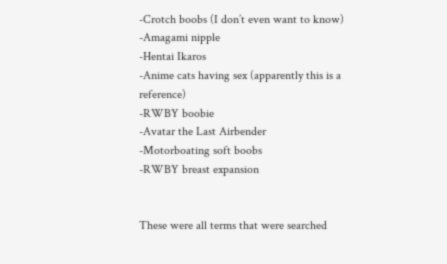-Crotch boobs (I don’t even want to know)
-Amagami nipple
-Hentai Ikaros
-Anime cats having sex (apparently this is a reference)
-RWBY boobie
-Avatar the Last Airbender
-Motorboating soft boobs
-RWBY breast expansion


These were all terms that were searched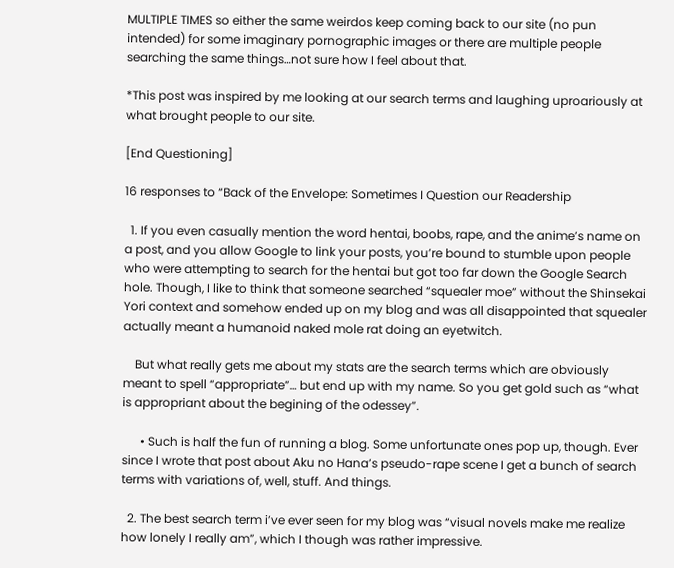MULTIPLE TIMES so either the same weirdos keep coming back to our site (no pun intended) for some imaginary pornographic images or there are multiple people searching the same things…not sure how I feel about that.

*This post was inspired by me looking at our search terms and laughing uproariously at what brought people to our site.

[End Questioning]

16 responses to “Back of the Envelope: Sometimes I Question our Readership

  1. If you even casually mention the word hentai, boobs, rape, and the anime’s name on a post, and you allow Google to link your posts, you’re bound to stumble upon people who were attempting to search for the hentai but got too far down the Google Search hole. Though, I like to think that someone searched “squealer moe” without the Shinsekai Yori context and somehow ended up on my blog and was all disappointed that squealer actually meant a humanoid naked mole rat doing an eyetwitch.

    But what really gets me about my stats are the search terms which are obviously meant to spell “appropriate”… but end up with my name. So you get gold such as “what is appropriant about the begining of the odessey”.

      • Such is half the fun of running a blog. Some unfortunate ones pop up, though. Ever since I wrote that post about Aku no Hana’s pseudo-rape scene I get a bunch of search terms with variations of, well, stuff. And things.

  2. The best search term i’ve ever seen for my blog was “visual novels make me realize how lonely I really am”, which I though was rather impressive.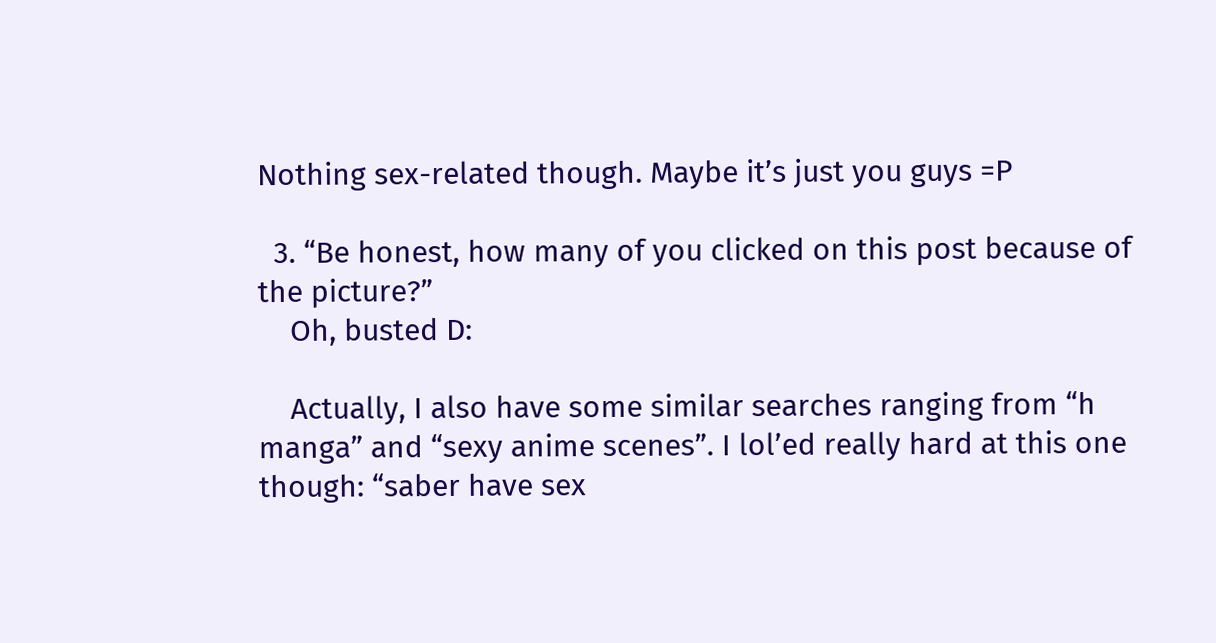Nothing sex-related though. Maybe it’s just you guys =P

  3. “Be honest, how many of you clicked on this post because of the picture?”
    Oh, busted D:

    Actually, I also have some similar searches ranging from “h manga” and “sexy anime scenes”. I lol’ed really hard at this one though: “saber have sex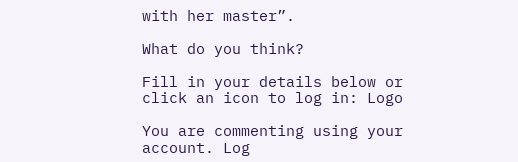with her master”.

What do you think?

Fill in your details below or click an icon to log in: Logo

You are commenting using your account. Log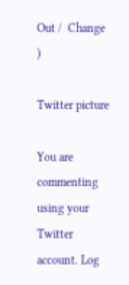Out /  Change )

Twitter picture

You are commenting using your Twitter account. Log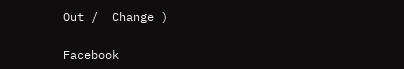Out /  Change )

Facebook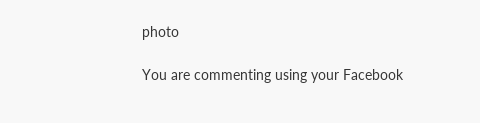photo

You are commenting using your Facebook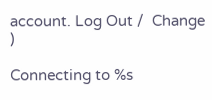account. Log Out /  Change )

Connecting to %s